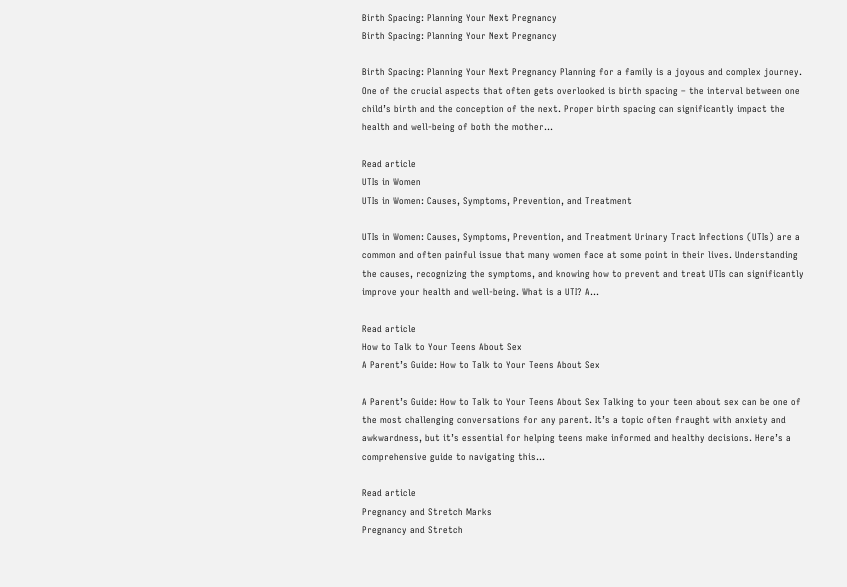Birth Spacing: Planning Your Next Pregnancy
Birth Spacing: Planning Your Next Pregnancy

Birth Spacing: Planning Your Next Pregnancy Planning for a family is a joyous and complex journey. One of the crucial aspects that often gets overlooked is birth spacing – the interval between one child’s birth and the conception of the next. Proper birth spacing can significantly impact the health and well-being of both the mother…

Read article
UTIs in Women
UTIs in Women: Causes, Symptoms, Prevention, and Treatment

UTIs in Women: Causes, Symptoms, Prevention, and Treatment Urinary Tract Infections (UTIs) are a common and often painful issue that many women face at some point in their lives. Understanding the causes, recognizing the symptoms, and knowing how to prevent and treat UTIs can significantly improve your health and well-being. What is a UTI? A…

Read article
How to Talk to Your Teens About Sex
A Parent’s Guide: How to Talk to Your Teens About Sex

A Parent’s Guide: How to Talk to Your Teens About Sex Talking to your teen about sex can be one of the most challenging conversations for any parent. It’s a topic often fraught with anxiety and awkwardness, but it’s essential for helping teens make informed and healthy decisions. Here’s a comprehensive guide to navigating this…

Read article
Pregnancy and Stretch Marks
Pregnancy and Stretch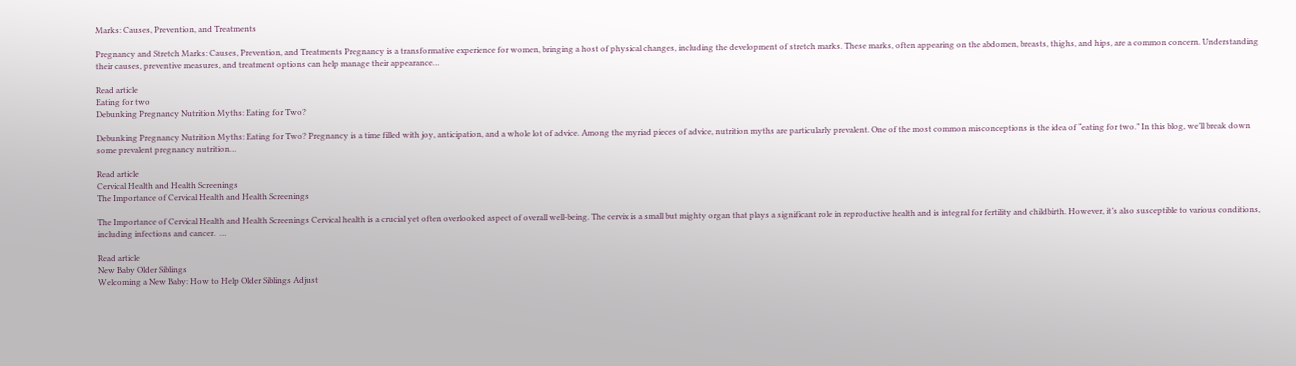Marks: Causes, Prevention, and Treatments

Pregnancy and Stretch Marks: Causes, Prevention, and Treatments Pregnancy is a transformative experience for women, bringing a host of physical changes, including the development of stretch marks. These marks, often appearing on the abdomen, breasts, thighs, and hips, are a common concern. Understanding their causes, preventive measures, and treatment options can help manage their appearance…

Read article
Eating for two
Debunking Pregnancy Nutrition Myths: Eating for Two?

Debunking Pregnancy Nutrition Myths: Eating for Two? Pregnancy is a time filled with joy, anticipation, and a whole lot of advice. Among the myriad pieces of advice, nutrition myths are particularly prevalent. One of the most common misconceptions is the idea of “eating for two.” In this blog, we’ll break down some prevalent pregnancy nutrition…

Read article
Cervical Health and Health Screenings
The Importance of Cervical Health and Health Screenings

The Importance of Cervical Health and Health Screenings Cervical health is a crucial yet often overlooked aspect of overall well-being. The cervix is a small but mighty organ that plays a significant role in reproductive health and is integral for fertility and childbirth. However, it’s also susceptible to various conditions, including infections and cancer.  …

Read article
New Baby Older Siblings
Welcoming a New Baby: How to Help Older Siblings Adjust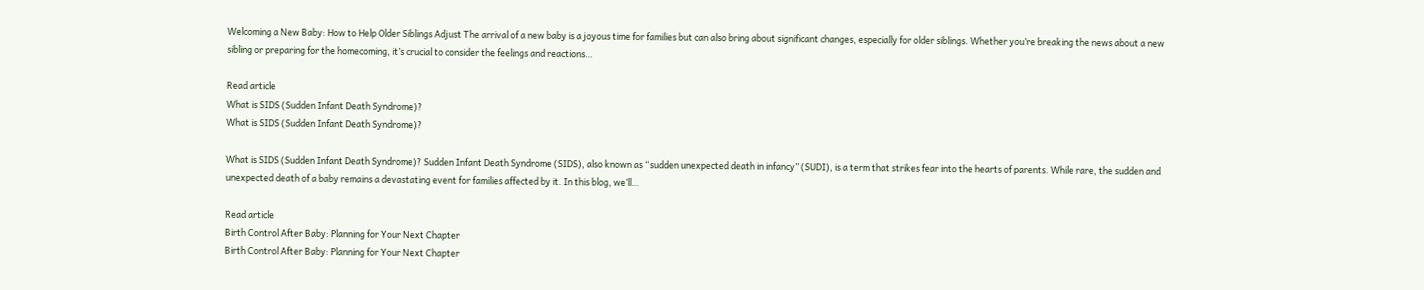Welcoming a New Baby: How to Help Older Siblings Adjust The arrival of a new baby is a joyous time for families but can also bring about significant changes, especially for older siblings. Whether you’re breaking the news about a new sibling or preparing for the homecoming, it’s crucial to consider the feelings and reactions…

Read article
What is SIDS (Sudden Infant Death Syndrome)?
What is SIDS (Sudden Infant Death Syndrome)?

What is SIDS (Sudden Infant Death Syndrome)? Sudden Infant Death Syndrome (SIDS), also known as “sudden unexpected death in infancy” (SUDI), is a term that strikes fear into the hearts of parents. While rare, the sudden and unexpected death of a baby remains a devastating event for families affected by it. In this blog, we’ll…

Read article
Birth Control After Baby: Planning for Your Next Chapter
Birth Control After Baby: Planning for Your Next Chapter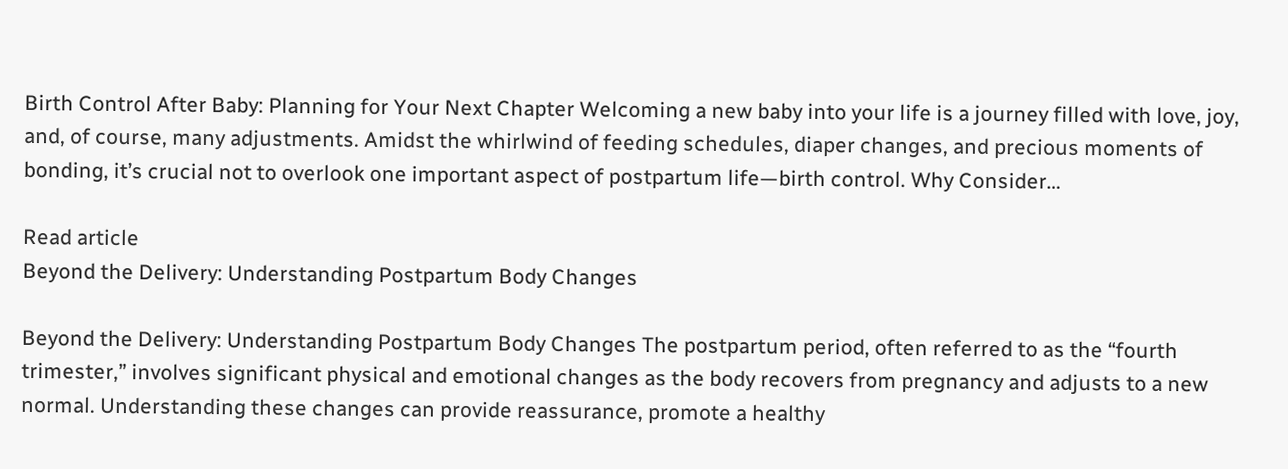Birth Control After Baby: Planning for Your Next Chapter Welcoming a new baby into your life is a journey filled with love, joy, and, of course, many adjustments. Amidst the whirlwind of feeding schedules, diaper changes, and precious moments of bonding, it’s crucial not to overlook one important aspect of postpartum life—birth control. Why Consider…

Read article
Beyond the Delivery: Understanding Postpartum Body Changes

Beyond the Delivery: Understanding Postpartum Body Changes The postpartum period, often referred to as the “fourth trimester,” involves significant physical and emotional changes as the body recovers from pregnancy and adjusts to a new normal. Understanding these changes can provide reassurance, promote a healthy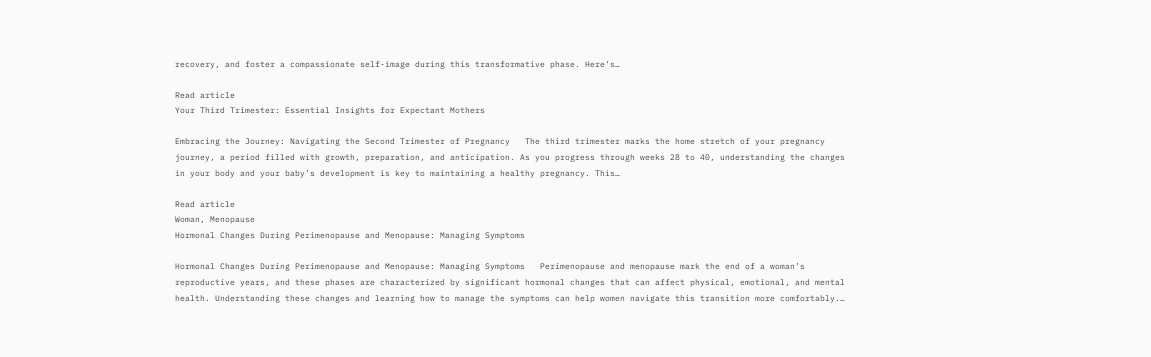recovery, and foster a compassionate self-image during this transformative phase. Here’s…

Read article
Your Third Trimester: Essential Insights for Expectant Mothers

Embracing the Journey: Navigating the Second Trimester of Pregnancy   The third trimester marks the home stretch of your pregnancy journey, a period filled with growth, preparation, and anticipation. As you progress through weeks 28 to 40, understanding the changes in your body and your baby’s development is key to maintaining a healthy pregnancy. This…

Read article
Woman, Menopause
Hormonal Changes During Perimenopause and Menopause: Managing Symptoms

Hormonal Changes During Perimenopause and Menopause: Managing Symptoms   Perimenopause and menopause mark the end of a woman’s reproductive years, and these phases are characterized by significant hormonal changes that can affect physical, emotional, and mental health. Understanding these changes and learning how to manage the symptoms can help women navigate this transition more comfortably.…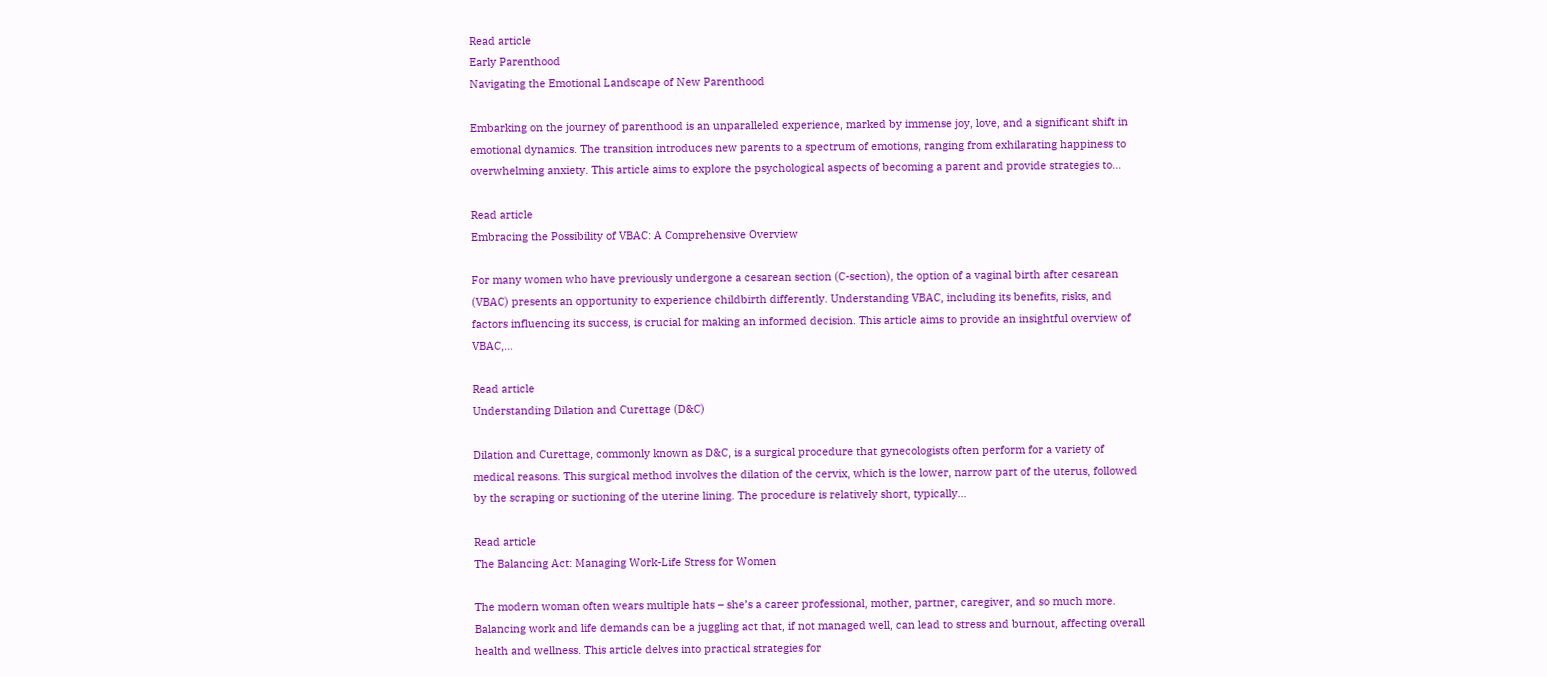Read article
Early Parenthood
Navigating the Emotional Landscape of New Parenthood

Embarking on the journey of parenthood is an unparalleled experience, marked by immense joy, love, and a significant shift in emotional dynamics. The transition introduces new parents to a spectrum of emotions, ranging from exhilarating happiness to overwhelming anxiety. This article aims to explore the psychological aspects of becoming a parent and provide strategies to…

Read article
Embracing the Possibility of VBAC: A Comprehensive Overview

For many women who have previously undergone a cesarean section (C-section), the option of a vaginal birth after cesarean (VBAC) presents an opportunity to experience childbirth differently. Understanding VBAC, including its benefits, risks, and factors influencing its success, is crucial for making an informed decision. This article aims to provide an insightful overview of VBAC,…

Read article
Understanding Dilation and Curettage (D&C)

Dilation and Curettage, commonly known as D&C, is a surgical procedure that gynecologists often perform for a variety of medical reasons. This surgical method involves the dilation of the cervix, which is the lower, narrow part of the uterus, followed by the scraping or suctioning of the uterine lining. The procedure is relatively short, typically…

Read article
The Balancing Act: Managing Work-Life Stress for Women

The modern woman often wears multiple hats – she’s a career professional, mother, partner, caregiver, and so much more. Balancing work and life demands can be a juggling act that, if not managed well, can lead to stress and burnout, affecting overall health and wellness. This article delves into practical strategies for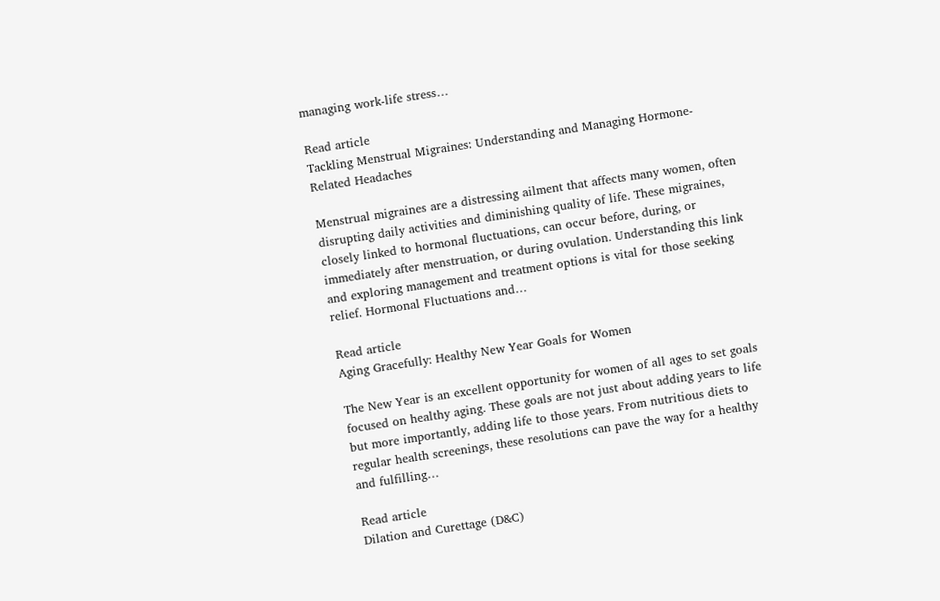managing work-life stress…

Read article
Tackling Menstrual Migraines: Understanding and Managing Hormone-Related Headaches

Menstrual migraines are a distressing ailment that affects many women, often disrupting daily activities and diminishing quality of life. These migraines, closely linked to hormonal fluctuations, can occur before, during, or immediately after menstruation, or during ovulation. Understanding this link and exploring management and treatment options is vital for those seeking relief. Hormonal Fluctuations and…

Read article
Aging Gracefully: Healthy New Year Goals for Women

The New Year is an excellent opportunity for women of all ages to set goals focused on healthy aging. These goals are not just about adding years to life but more importantly, adding life to those years. From nutritious diets to regular health screenings, these resolutions can pave the way for a healthy and fulfilling…

Read article
Dilation and Curettage (D&C)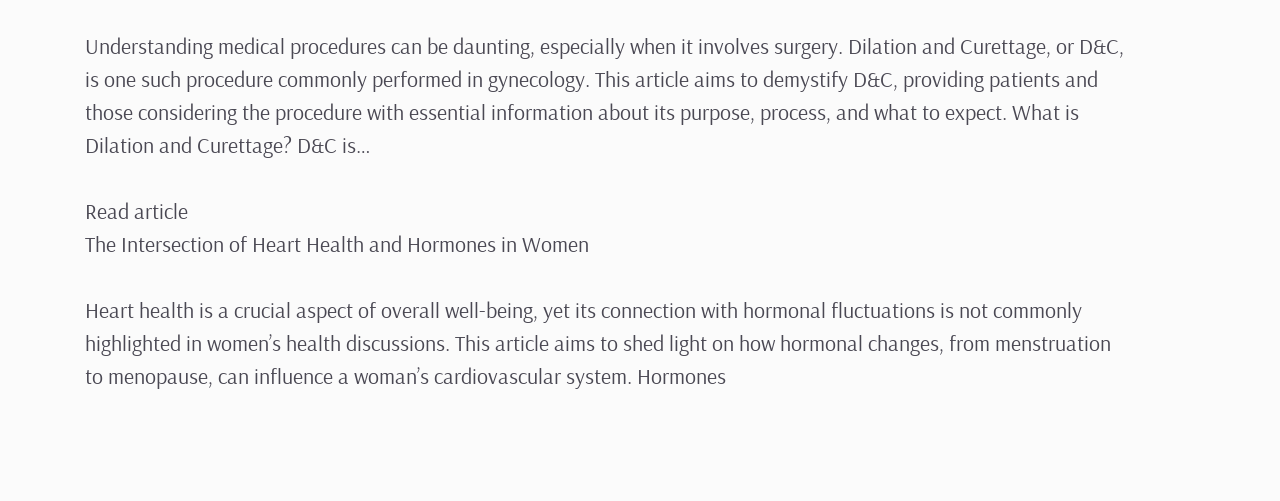Understanding medical procedures can be daunting, especially when it involves surgery. Dilation and Curettage, or D&C, is one such procedure commonly performed in gynecology. This article aims to demystify D&C, providing patients and those considering the procedure with essential information about its purpose, process, and what to expect. What is Dilation and Curettage? D&C is…

Read article
The Intersection of Heart Health and Hormones in Women

Heart health is a crucial aspect of overall well-being, yet its connection with hormonal fluctuations is not commonly highlighted in women’s health discussions. This article aims to shed light on how hormonal changes, from menstruation to menopause, can influence a woman’s cardiovascular system. Hormones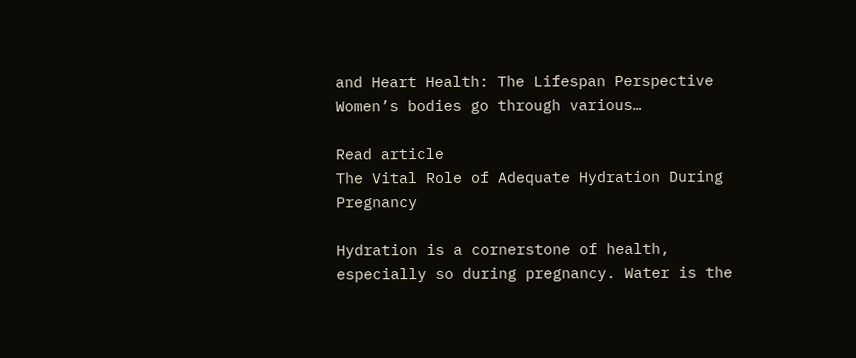and Heart Health: The Lifespan Perspective Women’s bodies go through various…

Read article
The Vital Role of Adequate Hydration During Pregnancy

Hydration is a cornerstone of health, especially so during pregnancy. Water is the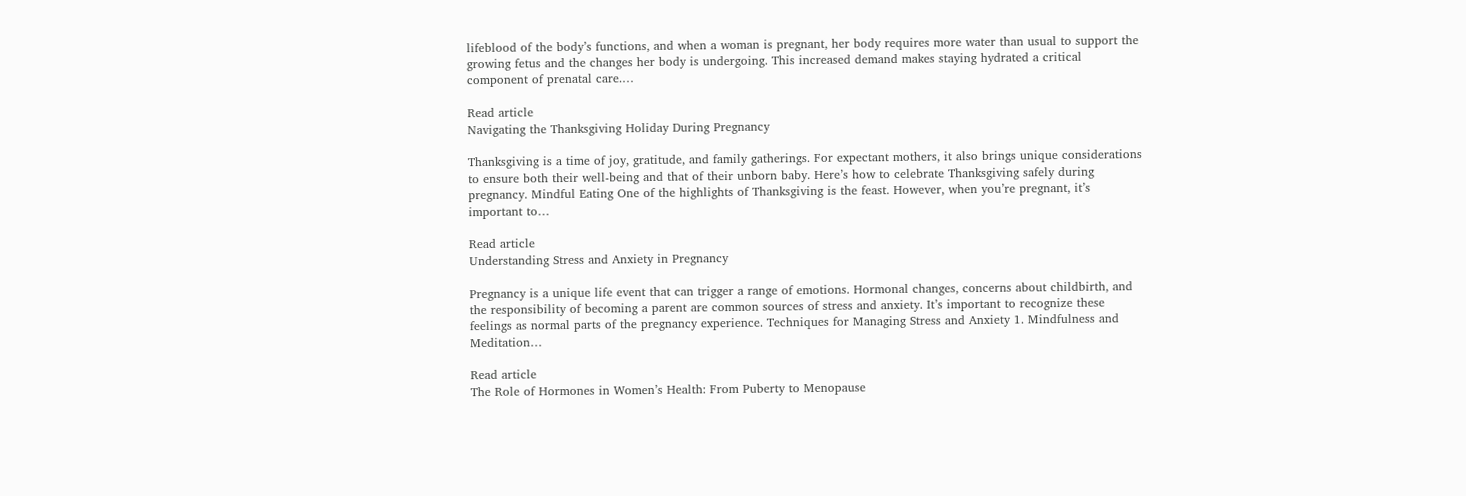lifeblood of the body’s functions, and when a woman is pregnant, her body requires more water than usual to support the growing fetus and the changes her body is undergoing. This increased demand makes staying hydrated a critical component of prenatal care.…

Read article
Navigating the Thanksgiving Holiday During Pregnancy

Thanksgiving is a time of joy, gratitude, and family gatherings. For expectant mothers, it also brings unique considerations to ensure both their well-being and that of their unborn baby. Here’s how to celebrate Thanksgiving safely during pregnancy. Mindful Eating One of the highlights of Thanksgiving is the feast. However, when you’re pregnant, it’s important to…

Read article
Understanding Stress and Anxiety in Pregnancy

Pregnancy is a unique life event that can trigger a range of emotions. Hormonal changes, concerns about childbirth, and the responsibility of becoming a parent are common sources of stress and anxiety. It’s important to recognize these feelings as normal parts of the pregnancy experience. Techniques for Managing Stress and Anxiety 1. Mindfulness and Meditation…

Read article
The Role of Hormones in Women’s Health: From Puberty to Menopause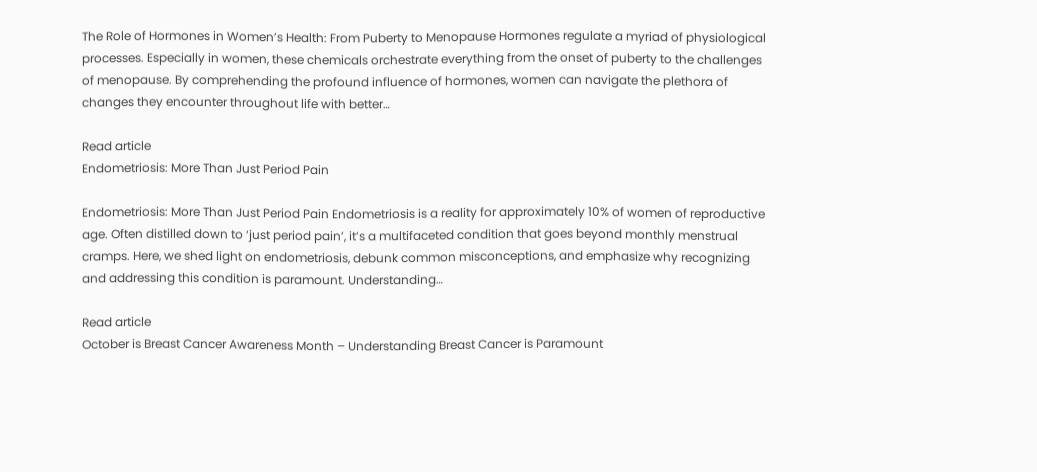The Role of Hormones in Women’s Health: From Puberty to Menopause Hormones regulate a myriad of physiological processes. Especially in women, these chemicals orchestrate everything from the onset of puberty to the challenges of menopause. By comprehending the profound influence of hormones, women can navigate the plethora of changes they encounter throughout life with better…

Read article
Endometriosis: More Than Just Period Pain

Endometriosis: More Than Just Period Pain Endometriosis is a reality for approximately 10% of women of reproductive age. Often distilled down to ‘just period pain’, it’s a multifaceted condition that goes beyond monthly menstrual cramps. Here, we shed light on endometriosis, debunk common misconceptions, and emphasize why recognizing and addressing this condition is paramount. Understanding…

Read article
October is Breast Cancer Awareness Month – Understanding Breast Cancer is Paramount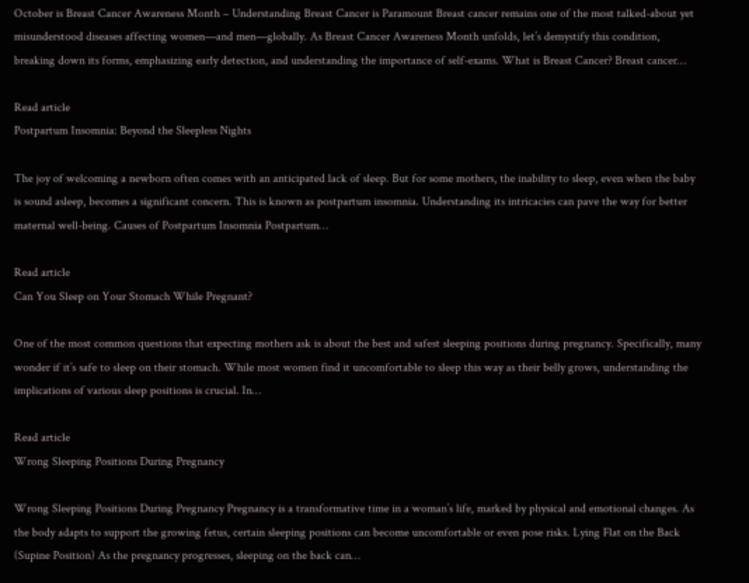October is Breast Cancer Awareness Month – Understanding Breast Cancer is Paramount Breast cancer remains one of the most talked-about yet misunderstood diseases affecting women—and men—globally. As Breast Cancer Awareness Month unfolds, let’s demystify this condition, breaking down its forms, emphasizing early detection, and understanding the importance of self-exams. What is Breast Cancer? Breast cancer…

Read article
Postpartum Insomnia: Beyond the Sleepless Nights

The joy of welcoming a newborn often comes with an anticipated lack of sleep. But for some mothers, the inability to sleep, even when the baby is sound asleep, becomes a significant concern. This is known as postpartum insomnia. Understanding its intricacies can pave the way for better maternal well-being. Causes of Postpartum Insomnia Postpartum…

Read article
Can You Sleep on Your Stomach While Pregnant?

One of the most common questions that expecting mothers ask is about the best and safest sleeping positions during pregnancy. Specifically, many wonder if it’s safe to sleep on their stomach. While most women find it uncomfortable to sleep this way as their belly grows, understanding the implications of various sleep positions is crucial. In…

Read article
Wrong Sleeping Positions During Pregnancy

Wrong Sleeping Positions During Pregnancy Pregnancy is a transformative time in a woman’s life, marked by physical and emotional changes. As the body adapts to support the growing fetus, certain sleeping positions can become uncomfortable or even pose risks. Lying Flat on the Back (Supine Position) As the pregnancy progresses, sleeping on the back can…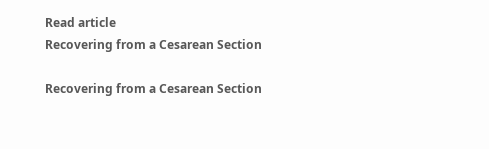Read article
Recovering from a Cesarean Section

Recovering from a Cesarean Section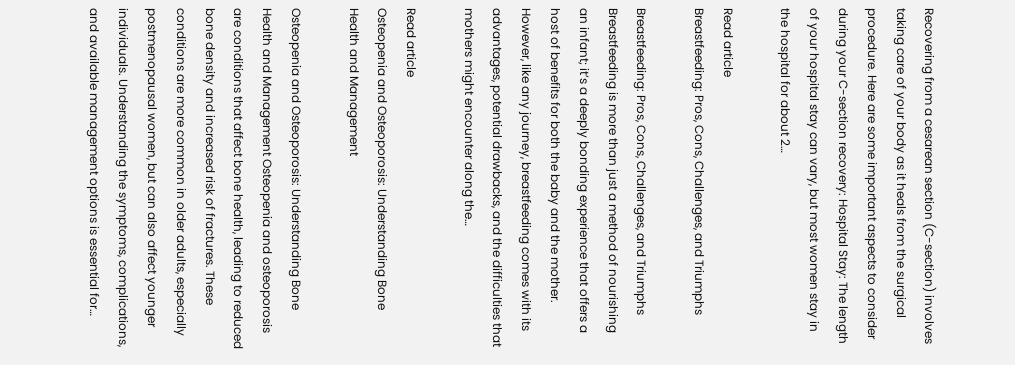Recovering from a cesarean section (C-section) involves taking care of your body as it heals from the surgical procedure. Here are some important aspects to consider during your C-section recovery: Hospital Stay: The length of your hospital stay can vary, but most women stay in the hospital for about 2…

Read article
Breastfeeding: Pros, Cons, Challenges, and Triumphs

Breastfeeding: Pros, Cons, Challenges, and Triumphs Breastfeeding is more than just a method of nourishing an infant; it’s a deeply bonding experience that offers a host of benefits for both the baby and the mother. However, like any journey, breastfeeding comes with its advantages, potential drawbacks, and the difficulties that mothers might encounter along the…

Read article
Osteopenia and Osteoporosis: Understanding Bone Health and Management

Osteopenia and Osteoporosis: Understanding Bone Health and Management Osteopenia and osteoporosis are conditions that affect bone health, leading to reduced bone density and increased risk of fractures. These conditions are more common in older adults, especially postmenopausal women, but can also affect younger individuals. Understanding the symptoms, complications, and available management options is essential for…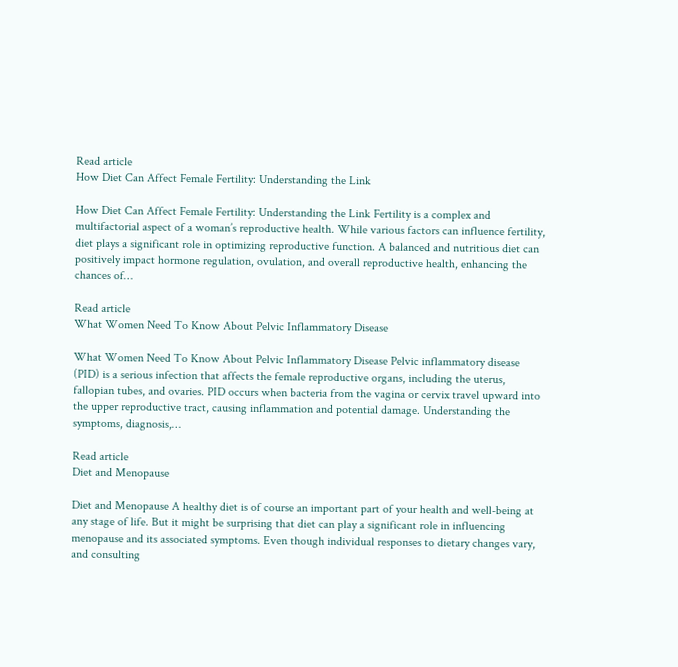Read article
How Diet Can Affect Female Fertility: Understanding the Link

How Diet Can Affect Female Fertility: Understanding the Link Fertility is a complex and multifactorial aspect of a woman’s reproductive health. While various factors can influence fertility, diet plays a significant role in optimizing reproductive function. A balanced and nutritious diet can positively impact hormone regulation, ovulation, and overall reproductive health, enhancing the chances of…

Read article
What Women Need To Know About Pelvic Inflammatory Disease

What Women Need To Know About Pelvic Inflammatory Disease Pelvic inflammatory disease (PID) is a serious infection that affects the female reproductive organs, including the uterus, fallopian tubes, and ovaries. PID occurs when bacteria from the vagina or cervix travel upward into the upper reproductive tract, causing inflammation and potential damage. Understanding the symptoms, diagnosis,…

Read article
Diet and Menopause

Diet and Menopause A healthy diet is of course an important part of your health and well-being at any stage of life. But it might be surprising that diet can play a significant role in influencing menopause and its associated symptoms. Even though individual responses to dietary changes vary, and consulting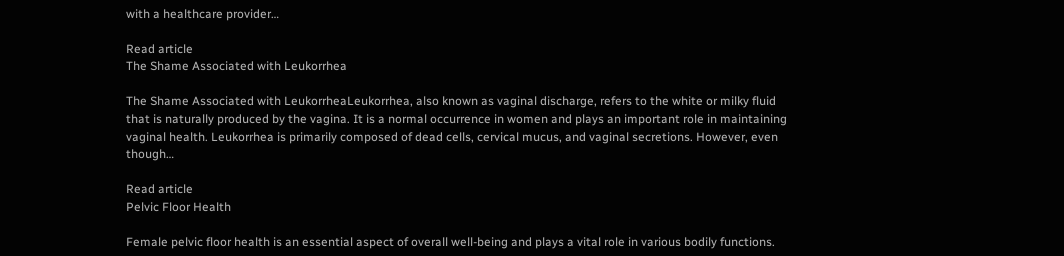with a healthcare provider…

Read article
The Shame Associated with Leukorrhea

The Shame Associated with LeukorrheaLeukorrhea, also known as vaginal discharge, refers to the white or milky fluid that is naturally produced by the vagina. It is a normal occurrence in women and plays an important role in maintaining vaginal health. Leukorrhea is primarily composed of dead cells, cervical mucus, and vaginal secretions. However, even though…

Read article
Pelvic Floor Health

Female pelvic floor health is an essential aspect of overall well-being and plays a vital role in various bodily functions.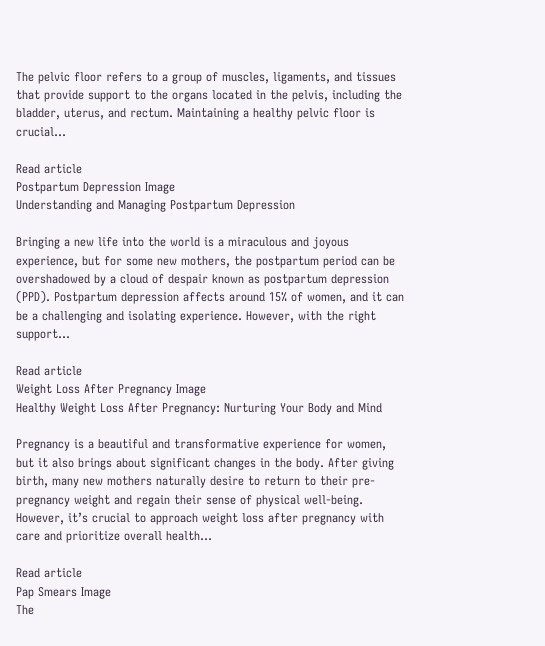The pelvic floor refers to a group of muscles, ligaments, and tissues that provide support to the organs located in the pelvis, including the bladder, uterus, and rectum. Maintaining a healthy pelvic floor is crucial…

Read article
Postpartum Depression Image
Understanding and Managing Postpartum Depression

Bringing a new life into the world is a miraculous and joyous experience, but for some new mothers, the postpartum period can be overshadowed by a cloud of despair known as postpartum depression (PPD). Postpartum depression affects around 15% of women, and it can be a challenging and isolating experience. However, with the right support…

Read article
Weight Loss After Pregnancy Image
Healthy Weight Loss After Pregnancy: Nurturing Your Body and Mind

Pregnancy is a beautiful and transformative experience for women, but it also brings about significant changes in the body. After giving birth, many new mothers naturally desire to return to their pre-pregnancy weight and regain their sense of physical well-being. However, it’s crucial to approach weight loss after pregnancy with care and prioritize overall health…

Read article
Pap Smears Image
The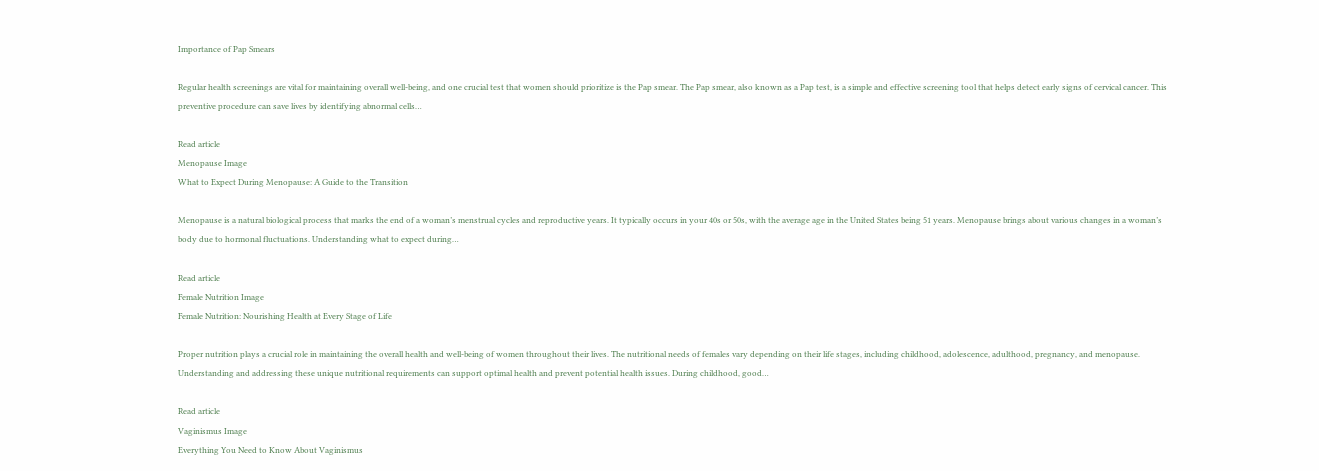Importance of Pap Smears

Regular health screenings are vital for maintaining overall well-being, and one crucial test that women should prioritize is the Pap smear. The Pap smear, also known as a Pap test, is a simple and effective screening tool that helps detect early signs of cervical cancer. This preventive procedure can save lives by identifying abnormal cells…

Read article
Menopause Image
What to Expect During Menopause: A Guide to the Transition

Menopause is a natural biological process that marks the end of a woman’s menstrual cycles and reproductive years. It typically occurs in your 40s or 50s, with the average age in the United States being 51 years. Menopause brings about various changes in a woman’s body due to hormonal fluctuations. Understanding what to expect during…

Read article
Female Nutrition Image
Female Nutrition: Nourishing Health at Every Stage of Life

Proper nutrition plays a crucial role in maintaining the overall health and well-being of women throughout their lives. The nutritional needs of females vary depending on their life stages, including childhood, adolescence, adulthood, pregnancy, and menopause. Understanding and addressing these unique nutritional requirements can support optimal health and prevent potential health issues. During childhood, good…

Read article
Vaginismus Image
Everything You Need to Know About Vaginismus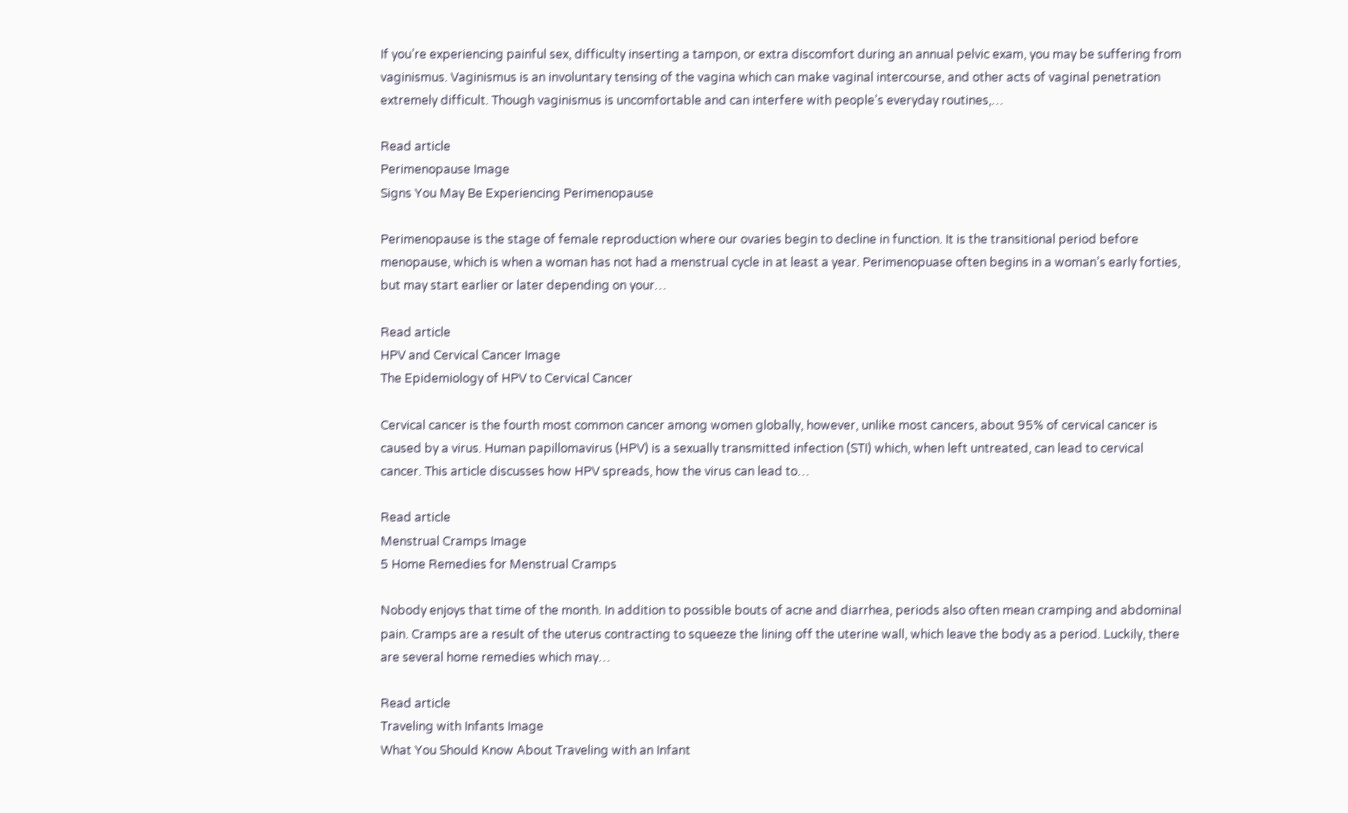If you’re experiencing painful sex, difficulty inserting a tampon, or extra discomfort during an annual pelvic exam, you may be suffering from vaginismus. Vaginismus is an involuntary tensing of the vagina which can make vaginal intercourse, and other acts of vaginal penetration extremely difficult. Though vaginismus is uncomfortable and can interfere with people’s everyday routines,…

Read article
Perimenopause Image
Signs You May Be Experiencing Perimenopause

Perimenopause is the stage of female reproduction where our ovaries begin to decline in function. It is the transitional period before menopause, which is when a woman has not had a menstrual cycle in at least a year. Perimenopuase often begins in a woman’s early forties, but may start earlier or later depending on your…

Read article
HPV and Cervical Cancer Image
The Epidemiology of HPV to Cervical Cancer

Cervical cancer is the fourth most common cancer among women globally, however, unlike most cancers, about 95% of cervical cancer is caused by a virus. Human papillomavirus (HPV) is a sexually transmitted infection (STI) which, when left untreated, can lead to cervical cancer. This article discusses how HPV spreads, how the virus can lead to…

Read article
Menstrual Cramps Image
5 Home Remedies for Menstrual Cramps

Nobody enjoys that time of the month. In addition to possible bouts of acne and diarrhea, periods also often mean cramping and abdominal pain. Cramps are a result of the uterus contracting to squeeze the lining off the uterine wall, which leave the body as a period. Luckily, there are several home remedies which may…

Read article
Traveling with Infants Image
What You Should Know About Traveling with an Infant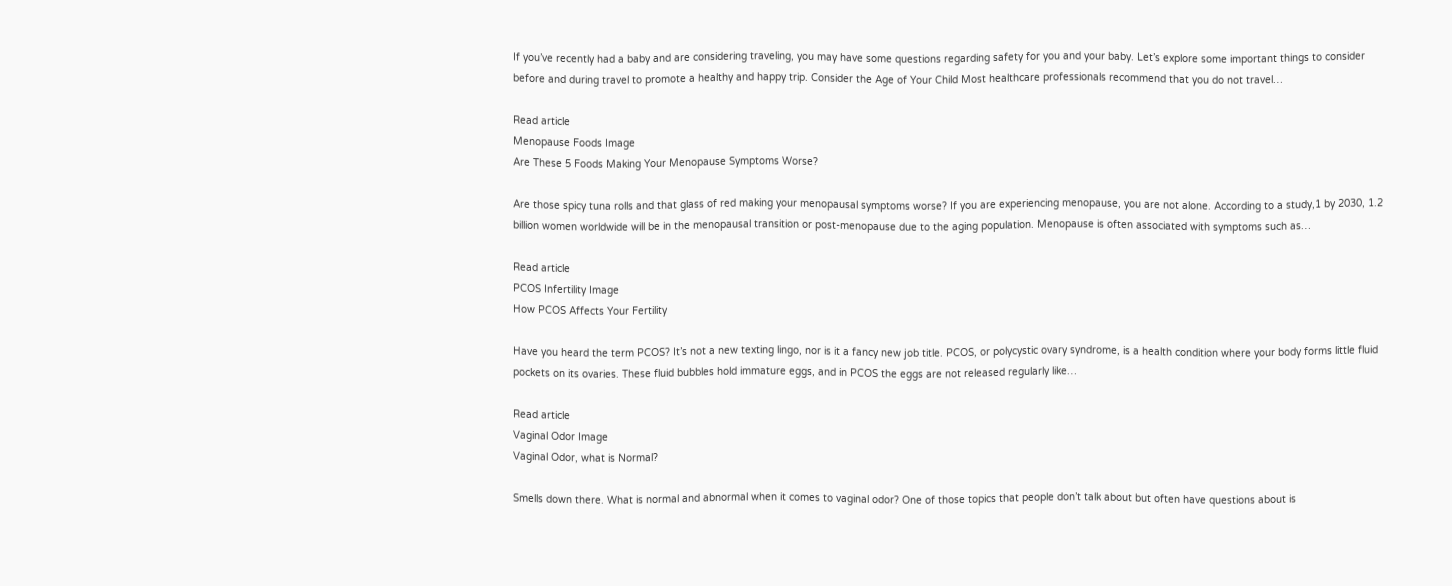If you’ve recently had a baby and are considering traveling, you may have some questions regarding safety for you and your baby. Let’s explore some important things to consider before and during travel to promote a healthy and happy trip. Consider the Age of Your Child Most healthcare professionals recommend that you do not travel…

Read article
Menopause Foods Image
Are These 5 Foods Making Your Menopause Symptoms Worse?

Are those spicy tuna rolls and that glass of red making your menopausal symptoms worse? If you are experiencing menopause, you are not alone. According to a study,1 by 2030, 1.2 billion women worldwide will be in the menopausal transition or post-menopause due to the aging population. Menopause is often associated with symptoms such as…

Read article
PCOS Infertility Image
How PCOS Affects Your Fertility

Have you heard the term PCOS? It’s not a new texting lingo, nor is it a fancy new job title. PCOS, or polycystic ovary syndrome, is a health condition where your body forms little fluid pockets on its ovaries. These fluid bubbles hold immature eggs, and in PCOS the eggs are not released regularly like…

Read article
Vaginal Odor Image
Vaginal Odor, what is Normal?

Smells down there. What is normal and abnormal when it comes to vaginal odor? One of those topics that people don’t talk about but often have questions about is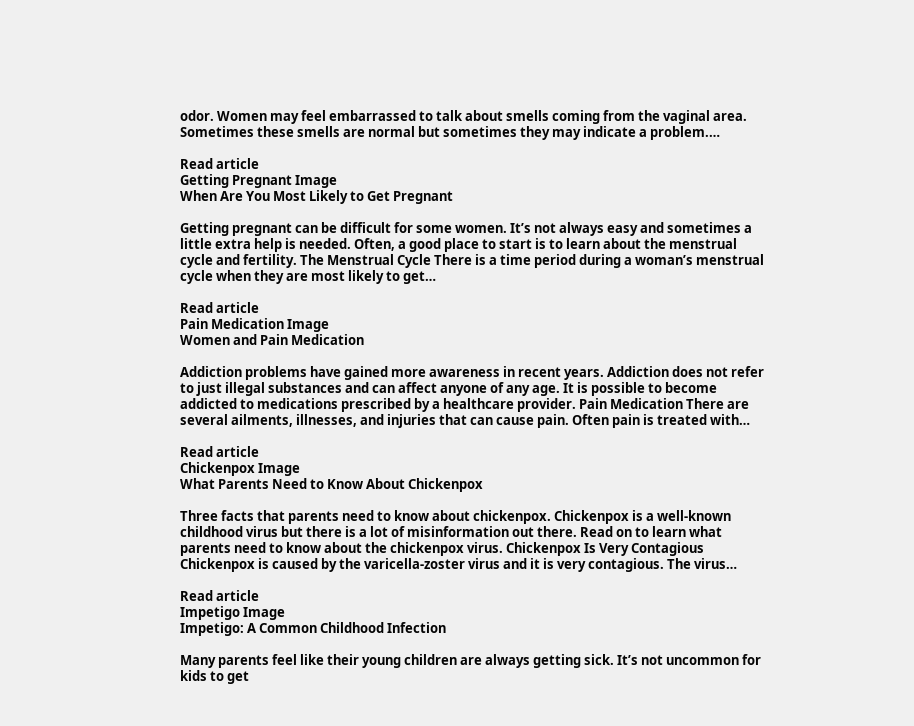odor. Women may feel embarrassed to talk about smells coming from the vaginal area. Sometimes these smells are normal but sometimes they may indicate a problem.…

Read article
Getting Pregnant Image
When Are You Most Likely to Get Pregnant

Getting pregnant can be difficult for some women. It’s not always easy and sometimes a little extra help is needed. Often, a good place to start is to learn about the menstrual cycle and fertility. The Menstrual Cycle There is a time period during a woman’s menstrual cycle when they are most likely to get…

Read article
Pain Medication Image
Women and Pain Medication

Addiction problems have gained more awareness in recent years. Addiction does not refer to just illegal substances and can affect anyone of any age. It is possible to become addicted to medications prescribed by a healthcare provider. Pain Medication There are several ailments, illnesses, and injuries that can cause pain. Often pain is treated with…

Read article
Chickenpox Image
What Parents Need to Know About Chickenpox

Three facts that parents need to know about chickenpox. Chickenpox is a well-known childhood virus but there is a lot of misinformation out there. Read on to learn what parents need to know about the chickenpox virus. Chickenpox Is Very Contagious Chickenpox is caused by the varicella-zoster virus and it is very contagious. The virus…

Read article
Impetigo Image
Impetigo: A Common Childhood Infection

Many parents feel like their young children are always getting sick. It’s not uncommon for kids to get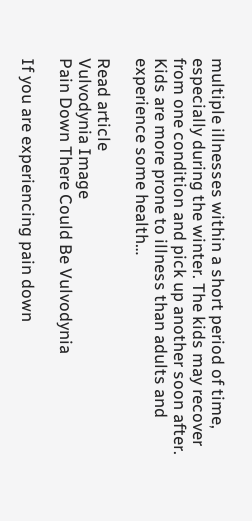multiple illnesses within a short period of time, especially during the winter. The kids may recover from one condition and pick up another soon after. Kids are more prone to illness than adults and experience some health…

Read article
Vulvodynia Image
Pain Down There Could Be Vulvodynia

If you are experiencing pain down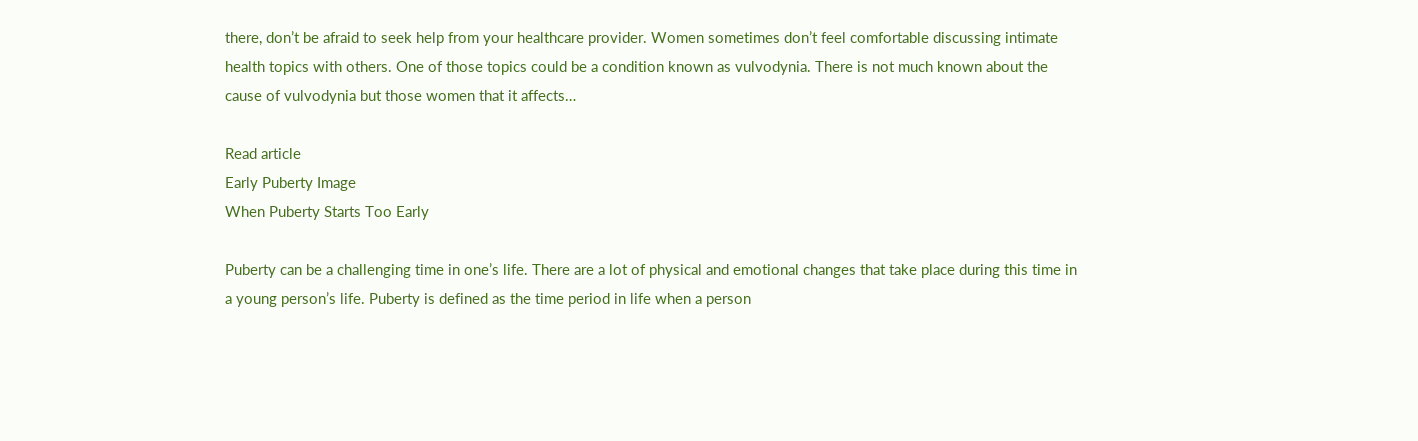there, don’t be afraid to seek help from your healthcare provider. Women sometimes don’t feel comfortable discussing intimate health topics with others. One of those topics could be a condition known as vulvodynia. There is not much known about the cause of vulvodynia but those women that it affects…

Read article
Early Puberty Image
When Puberty Starts Too Early

Puberty can be a challenging time in one’s life. There are a lot of physical and emotional changes that take place during this time in a young person’s life. Puberty is defined as the time period in life when a person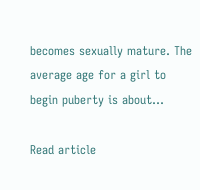becomes sexually mature. The average age for a girl to begin puberty is about…

Read article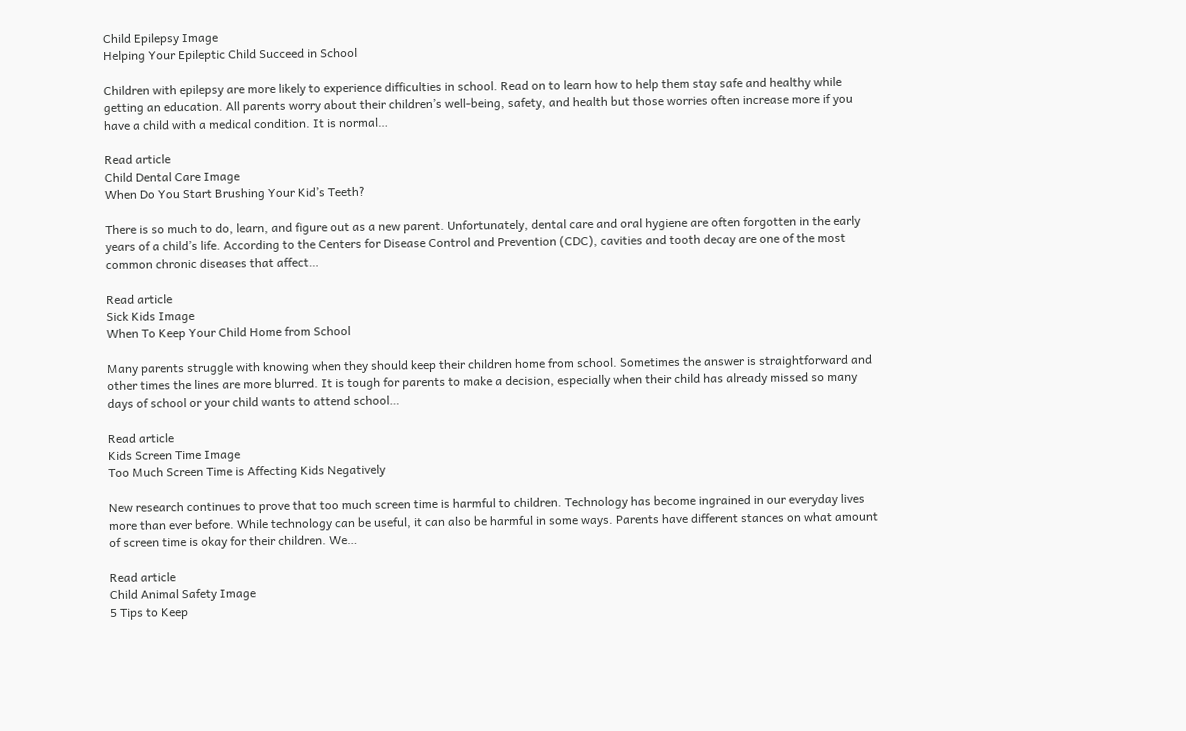Child Epilepsy Image
Helping Your Epileptic Child Succeed in School

Children with epilepsy are more likely to experience difficulties in school. Read on to learn how to help them stay safe and healthy while getting an education. All parents worry about their children’s well-being, safety, and health but those worries often increase more if you have a child with a medical condition. It is normal…

Read article
Child Dental Care Image
When Do You Start Brushing Your Kid’s Teeth?

There is so much to do, learn, and figure out as a new parent. Unfortunately, dental care and oral hygiene are often forgotten in the early years of a child’s life. According to the Centers for Disease Control and Prevention (CDC), cavities and tooth decay are one of the most common chronic diseases that affect…

Read article
Sick Kids Image
When To Keep Your Child Home from School

Many parents struggle with knowing when they should keep their children home from school. Sometimes the answer is straightforward and other times the lines are more blurred. It is tough for parents to make a decision, especially when their child has already missed so many days of school or your child wants to attend school…

Read article
Kids Screen Time Image
Too Much Screen Time is Affecting Kids Negatively

New research continues to prove that too much screen time is harmful to children. Technology has become ingrained in our everyday lives more than ever before. While technology can be useful, it can also be harmful in some ways. Parents have different stances on what amount of screen time is okay for their children. We…

Read article
Child Animal Safety Image
5 Tips to Keep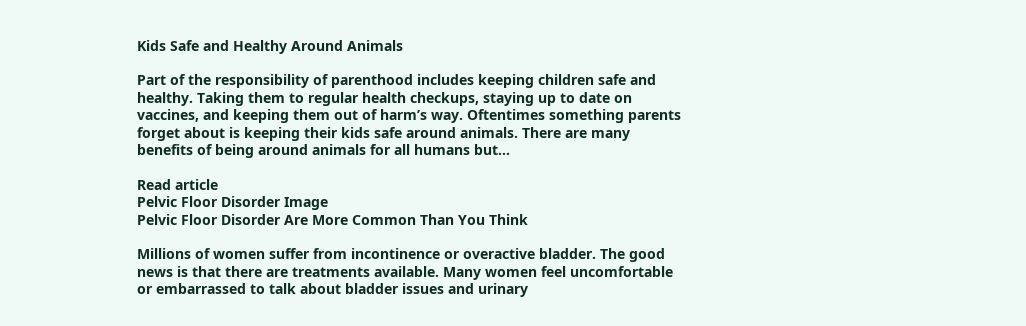Kids Safe and Healthy Around Animals

Part of the responsibility of parenthood includes keeping children safe and healthy. Taking them to regular health checkups, staying up to date on vaccines, and keeping them out of harm’s way. Oftentimes something parents forget about is keeping their kids safe around animals. There are many benefits of being around animals for all humans but…

Read article
Pelvic Floor Disorder Image
Pelvic Floor Disorder Are More Common Than You Think

Millions of women suffer from incontinence or overactive bladder. The good news is that there are treatments available. Many women feel uncomfortable or embarrassed to talk about bladder issues and urinary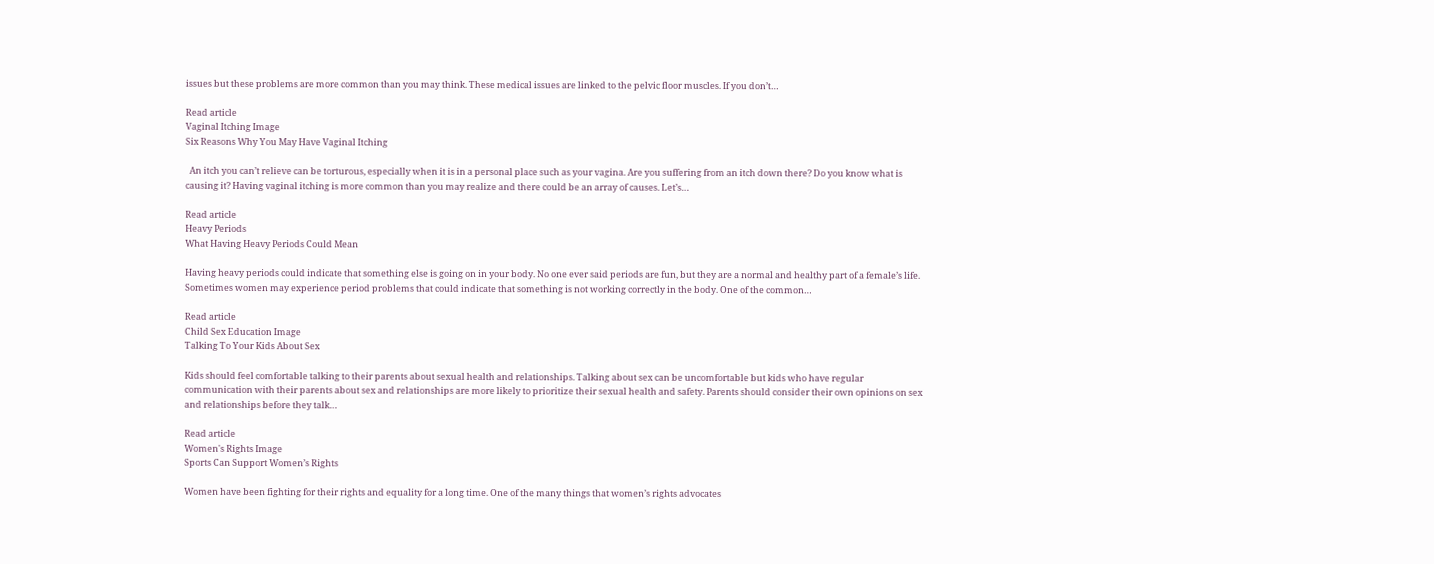issues but these problems are more common than you may think. These medical issues are linked to the pelvic floor muscles. If you don’t…

Read article
Vaginal Itching Image
Six Reasons Why You May Have Vaginal Itching

  An itch you can’t relieve can be torturous, especially when it is in a personal place such as your vagina. Are you suffering from an itch down there? Do you know what is causing it? Having vaginal itching is more common than you may realize and there could be an array of causes. Let’s…

Read article
Heavy Periods
What Having Heavy Periods Could Mean

Having heavy periods could indicate that something else is going on in your body. No one ever said periods are fun, but they are a normal and healthy part of a female’s life. Sometimes women may experience period problems that could indicate that something is not working correctly in the body. One of the common…

Read article
Child Sex Education Image
Talking To Your Kids About Sex

Kids should feel comfortable talking to their parents about sexual health and relationships. Talking about sex can be uncomfortable but kids who have regular communication with their parents about sex and relationships are more likely to prioritize their sexual health and safety. Parents should consider their own opinions on sex and relationships before they talk…

Read article
Women's Rights Image
Sports Can Support Women’s Rights

Women have been fighting for their rights and equality for a long time. One of the many things that women’s rights advocates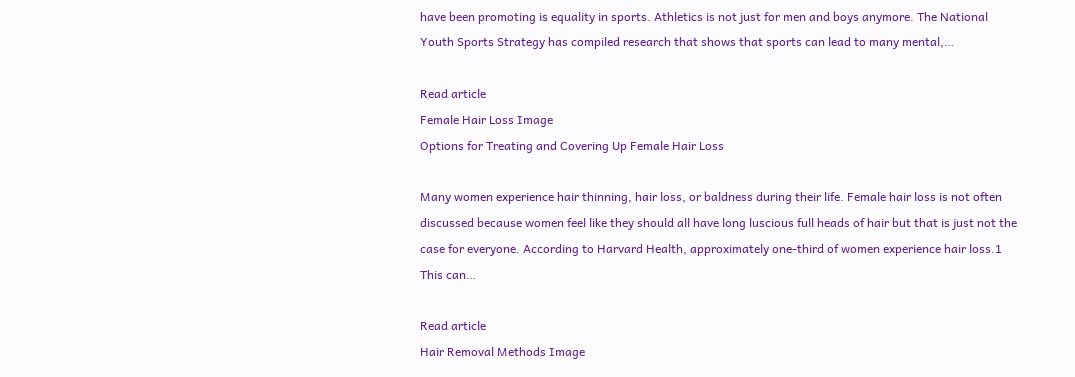have been promoting is equality in sports. Athletics is not just for men and boys anymore. The National Youth Sports Strategy has compiled research that shows that sports can lead to many mental,…

Read article
Female Hair Loss Image
Options for Treating and Covering Up Female Hair Loss

Many women experience hair thinning, hair loss, or baldness during their life. Female hair loss is not often discussed because women feel like they should all have long luscious full heads of hair but that is just not the case for everyone. According to Harvard Health, approximately one-third of women experience hair loss.1 This can…

Read article
Hair Removal Methods Image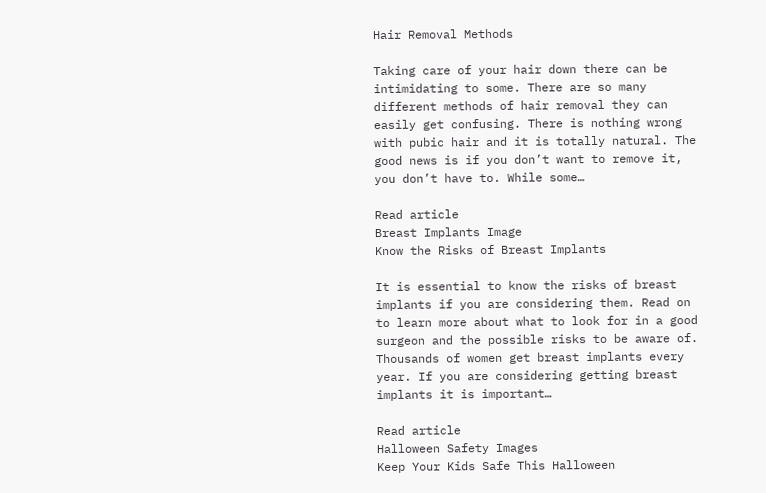Hair Removal Methods

Taking care of your hair down there can be intimidating to some. There are so many different methods of hair removal they can easily get confusing. There is nothing wrong with pubic hair and it is totally natural. The good news is if you don’t want to remove it, you don’t have to. While some…

Read article
Breast Implants Image
Know the Risks of Breast Implants

It is essential to know the risks of breast implants if you are considering them. Read on to learn more about what to look for in a good surgeon and the possible risks to be aware of. Thousands of women get breast implants every year. If you are considering getting breast implants it is important…

Read article
Halloween Safety Images
Keep Your Kids Safe This Halloween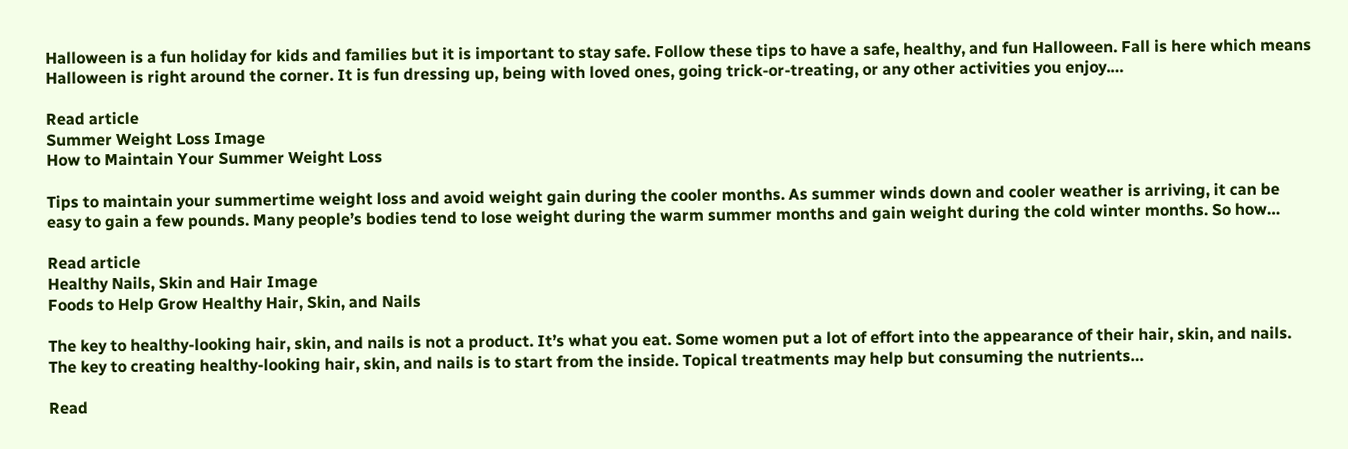Halloween is a fun holiday for kids and families but it is important to stay safe. Follow these tips to have a safe, healthy, and fun Halloween. Fall is here which means Halloween is right around the corner. It is fun dressing up, being with loved ones, going trick-or-treating, or any other activities you enjoy.…

Read article
Summer Weight Loss Image
How to Maintain Your Summer Weight Loss

Tips to maintain your summertime weight loss and avoid weight gain during the cooler months. As summer winds down and cooler weather is arriving, it can be easy to gain a few pounds. Many people’s bodies tend to lose weight during the warm summer months and gain weight during the cold winter months. So how…

Read article
Healthy Nails, Skin and Hair Image
Foods to Help Grow Healthy Hair, Skin, and Nails

The key to healthy-looking hair, skin, and nails is not a product. It’s what you eat. Some women put a lot of effort into the appearance of their hair, skin, and nails. The key to creating healthy-looking hair, skin, and nails is to start from the inside. Topical treatments may help but consuming the nutrients…

Read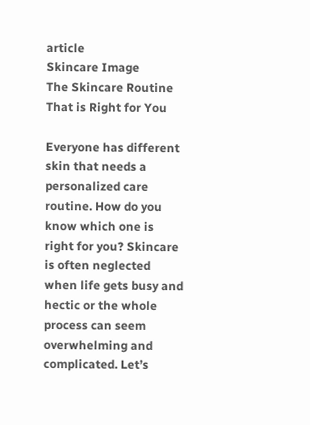article
Skincare Image
The Skincare Routine That is Right for You

Everyone has different skin that needs a personalized care routine. How do you know which one is right for you? Skincare is often neglected when life gets busy and hectic or the whole process can seem overwhelming and complicated. Let’s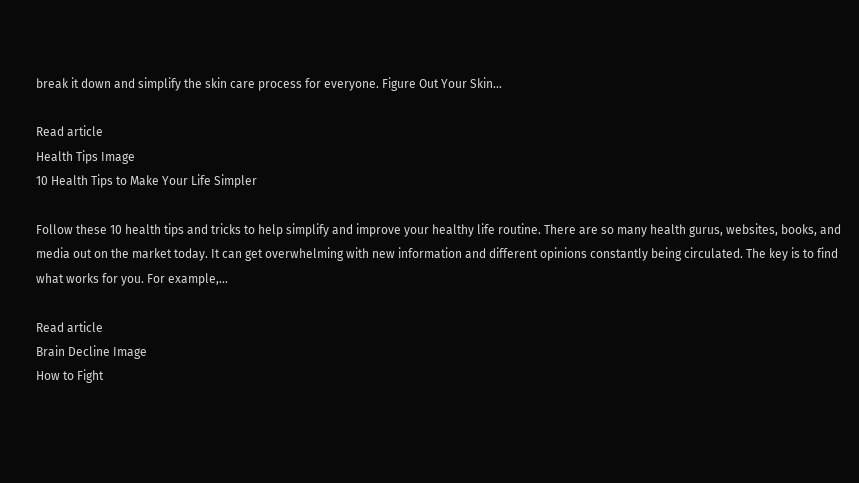break it down and simplify the skin care process for everyone. Figure Out Your Skin…

Read article
Health Tips Image
10 Health Tips to Make Your Life Simpler

Follow these 10 health tips and tricks to help simplify and improve your healthy life routine. There are so many health gurus, websites, books, and media out on the market today. It can get overwhelming with new information and different opinions constantly being circulated. The key is to find what works for you. For example,…

Read article
Brain Decline Image
How to Fight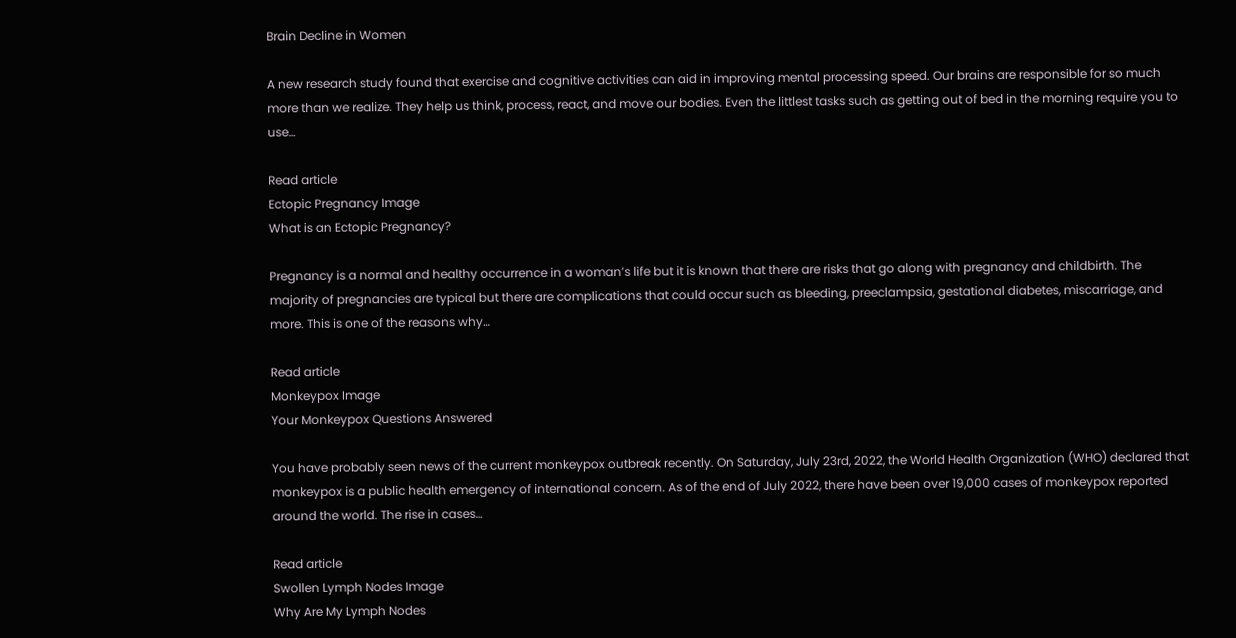Brain Decline in Women

A new research study found that exercise and cognitive activities can aid in improving mental processing speed. Our brains are responsible for so much more than we realize. They help us think, process, react, and move our bodies. Even the littlest tasks such as getting out of bed in the morning require you to use…

Read article
Ectopic Pregnancy Image
What is an Ectopic Pregnancy?

Pregnancy is a normal and healthy occurrence in a woman’s life but it is known that there are risks that go along with pregnancy and childbirth. The majority of pregnancies are typical but there are complications that could occur such as bleeding, preeclampsia, gestational diabetes, miscarriage, and more. This is one of the reasons why…

Read article
Monkeypox Image
Your Monkeypox Questions Answered

You have probably seen news of the current monkeypox outbreak recently. On Saturday, July 23rd, 2022, the World Health Organization (WHO) declared that monkeypox is a public health emergency of international concern. As of the end of July 2022, there have been over 19,000 cases of monkeypox reported around the world. The rise in cases…

Read article
Swollen Lymph Nodes Image
Why Are My Lymph Nodes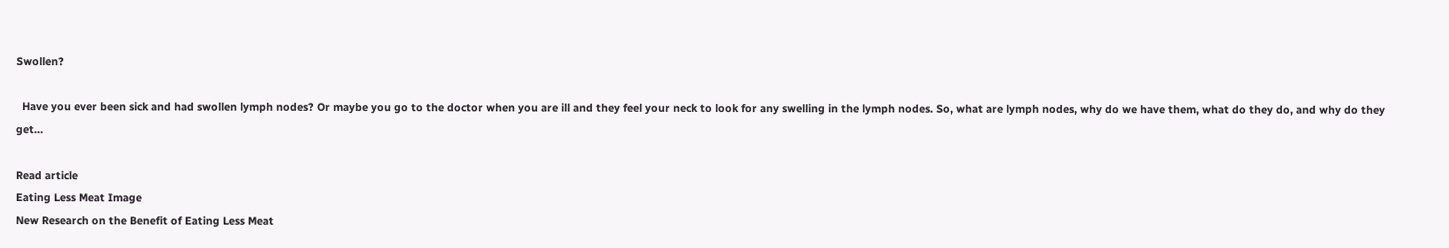Swollen?

  Have you ever been sick and had swollen lymph nodes? Or maybe you go to the doctor when you are ill and they feel your neck to look for any swelling in the lymph nodes. So, what are lymph nodes, why do we have them, what do they do, and why do they get…

Read article
Eating Less Meat Image
New Research on the Benefit of Eating Less Meat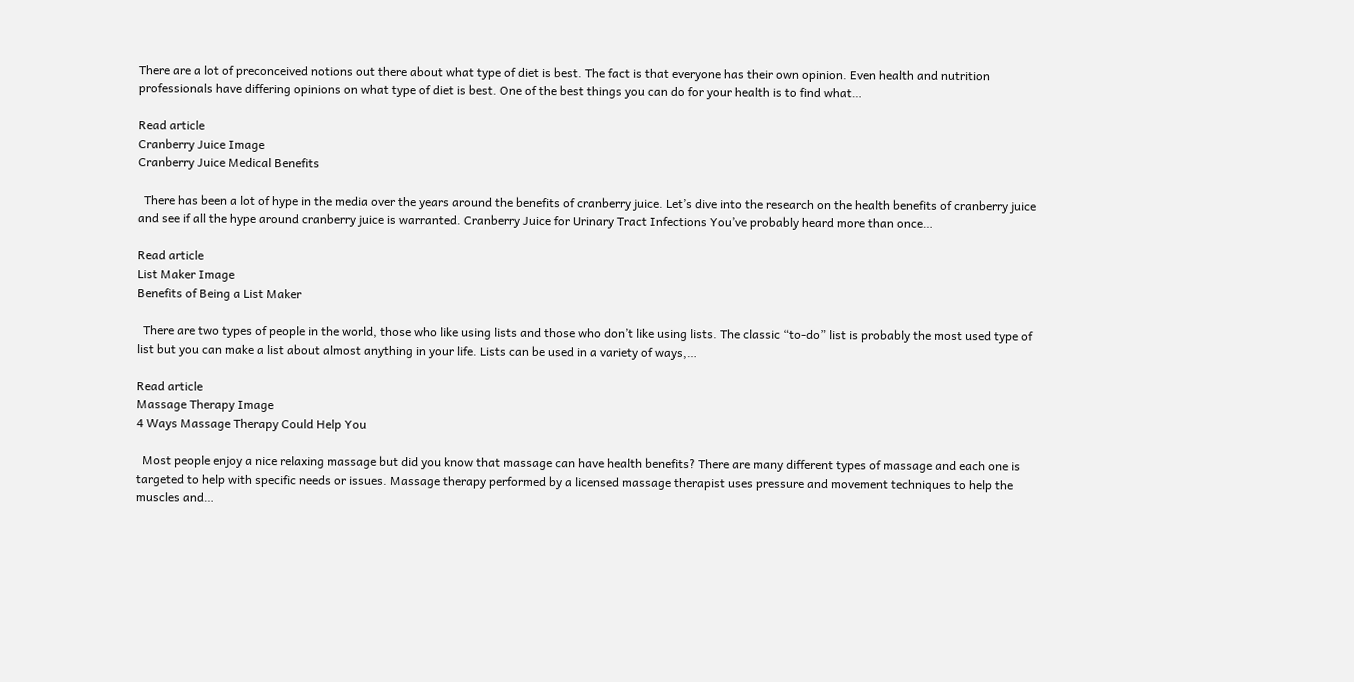There are a lot of preconceived notions out there about what type of diet is best. The fact is that everyone has their own opinion. Even health and nutrition professionals have differing opinions on what type of diet is best. One of the best things you can do for your health is to find what…

Read article
Cranberry Juice Image
Cranberry Juice Medical Benefits

  There has been a lot of hype in the media over the years around the benefits of cranberry juice. Let’s dive into the research on the health benefits of cranberry juice and see if all the hype around cranberry juice is warranted. Cranberry Juice for Urinary Tract Infections You’ve probably heard more than once…

Read article
List Maker Image
Benefits of Being a List Maker

  There are two types of people in the world, those who like using lists and those who don’t like using lists. The classic “to-do” list is probably the most used type of list but you can make a list about almost anything in your life. Lists can be used in a variety of ways,…

Read article
Massage Therapy Image
4 Ways Massage Therapy Could Help You

  Most people enjoy a nice relaxing massage but did you know that massage can have health benefits? There are many different types of massage and each one is targeted to help with specific needs or issues. Massage therapy performed by a licensed massage therapist uses pressure and movement techniques to help the muscles and…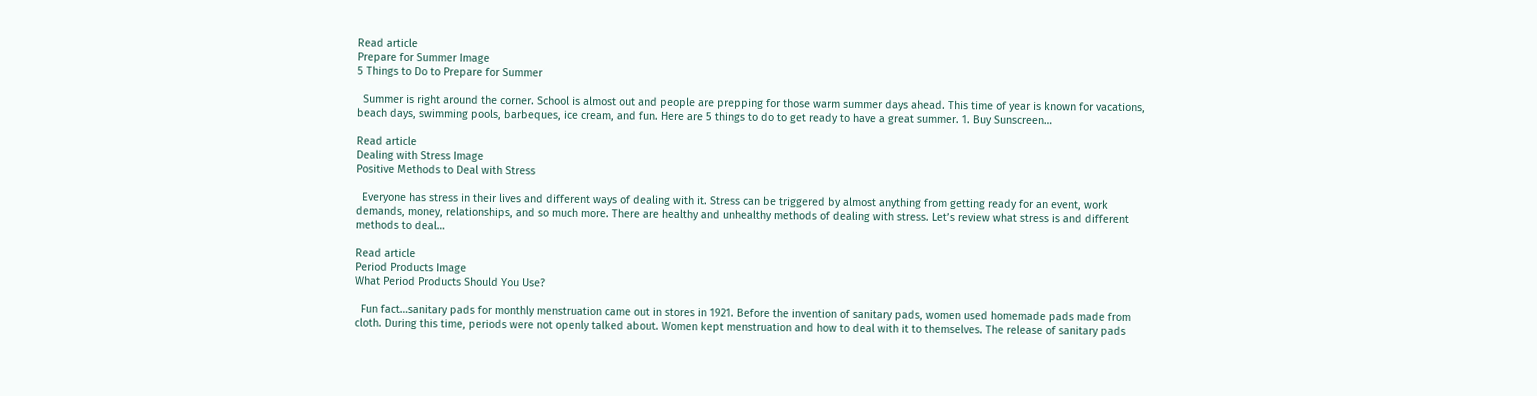Read article
Prepare for Summer Image
5 Things to Do to Prepare for Summer

  Summer is right around the corner. School is almost out and people are prepping for those warm summer days ahead. This time of year is known for vacations, beach days, swimming pools, barbeques, ice cream, and fun. Here are 5 things to do to get ready to have a great summer. 1. Buy Sunscreen…

Read article
Dealing with Stress Image
Positive Methods to Deal with Stress

  Everyone has stress in their lives and different ways of dealing with it. Stress can be triggered by almost anything from getting ready for an event, work demands, money, relationships, and so much more. There are healthy and unhealthy methods of dealing with stress. Let’s review what stress is and different methods to deal…

Read article
Period Products Image
What Period Products Should You Use?

  Fun fact…sanitary pads for monthly menstruation came out in stores in 1921. Before the invention of sanitary pads, women used homemade pads made from cloth. During this time, periods were not openly talked about. Women kept menstruation and how to deal with it to themselves. The release of sanitary pads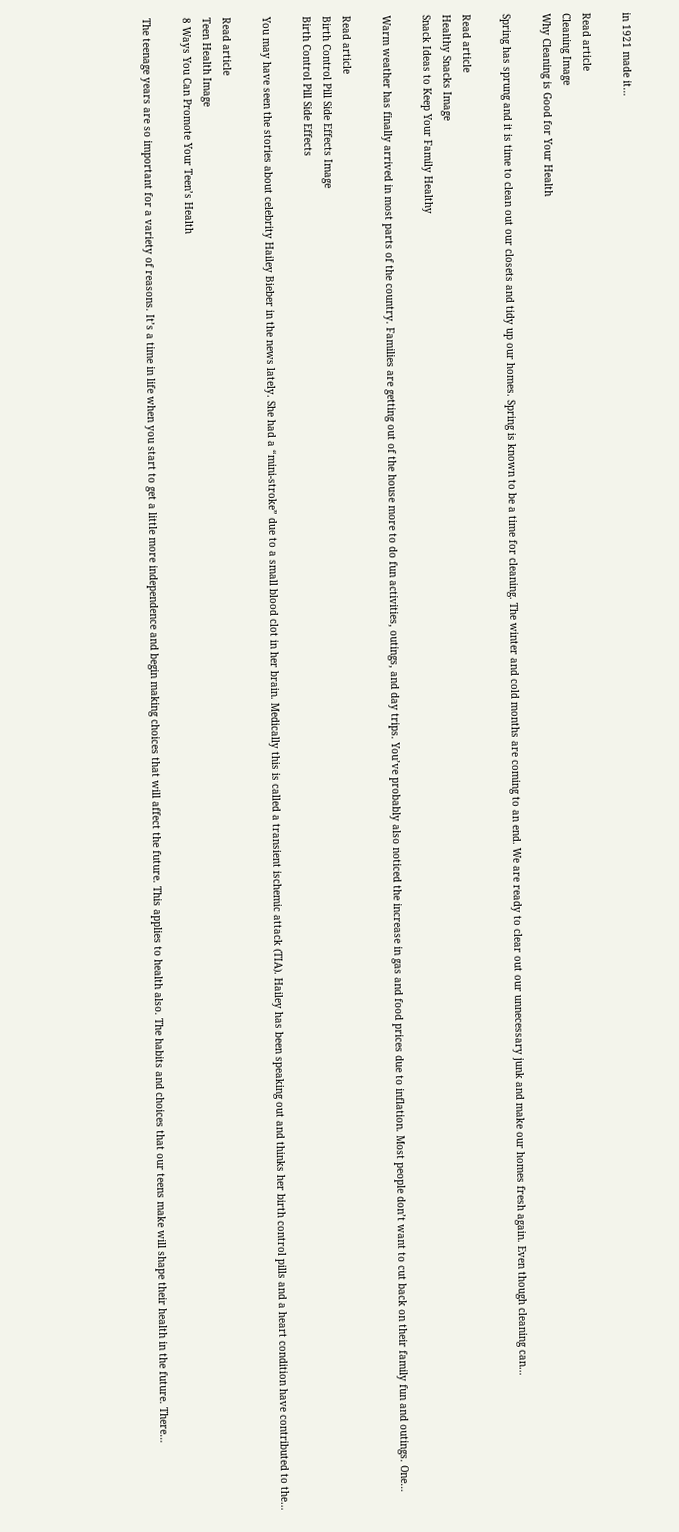in 1921 made it…

Read article
Cleaning Image
Why Cleaning is Good for Your Health

Spring has sprung and it is time to clean out our closets and tidy up our homes. Spring is known to be a time for cleaning. The winter and cold months are coming to an end. We are ready to clear out our unnecessary junk and make our homes fresh again. Even though cleaning can…

Read article
Healthy Snacks Image
Snack Ideas to Keep Your Family Healthy

Warm weather has finally arrived in most parts of the country. Families are getting out of the house more to do fun activities, outings, and day trips. You’ve probably also noticed the increase in gas and food prices due to inflation. Most people don’t want to cut back on their family fun and outings. One…

Read article
Birth Control Pill Side Effects Image
Birth Control Pill Side Effects

You may have seen the stories about celebrity Hailey Bieber in the news lately. She had a “mini-stroke” due to a small blood clot in her brain. Medically this is called a transient ischemic attack (TIA). Hailey has been speaking out and thinks her birth control pills and a heart condition have contributed to the…

Read article
Teen Health Image
8 Ways You Can Promote Your Teen’s Health

The teenage years are so important for a variety of reasons. It’s a time in life when you start to get a little more independence and begin making choices that will affect the future. This applies to health also. The habits and choices that our teens make will shape their health in the future. There…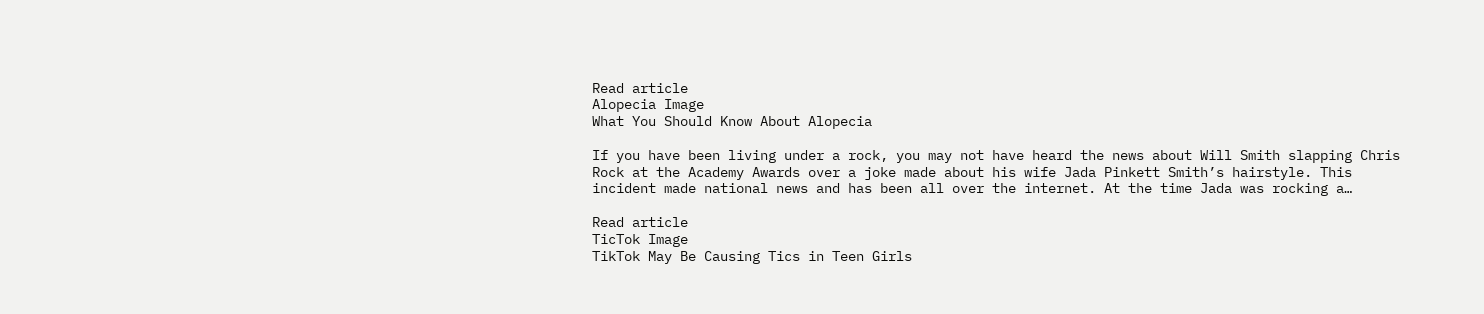Read article
Alopecia Image
What You Should Know About Alopecia

If you have been living under a rock, you may not have heard the news about Will Smith slapping Chris Rock at the Academy Awards over a joke made about his wife Jada Pinkett Smith’s hairstyle. This incident made national news and has been all over the internet. At the time Jada was rocking a…

Read article
TicTok Image
TikTok May Be Causing Tics in Teen Girls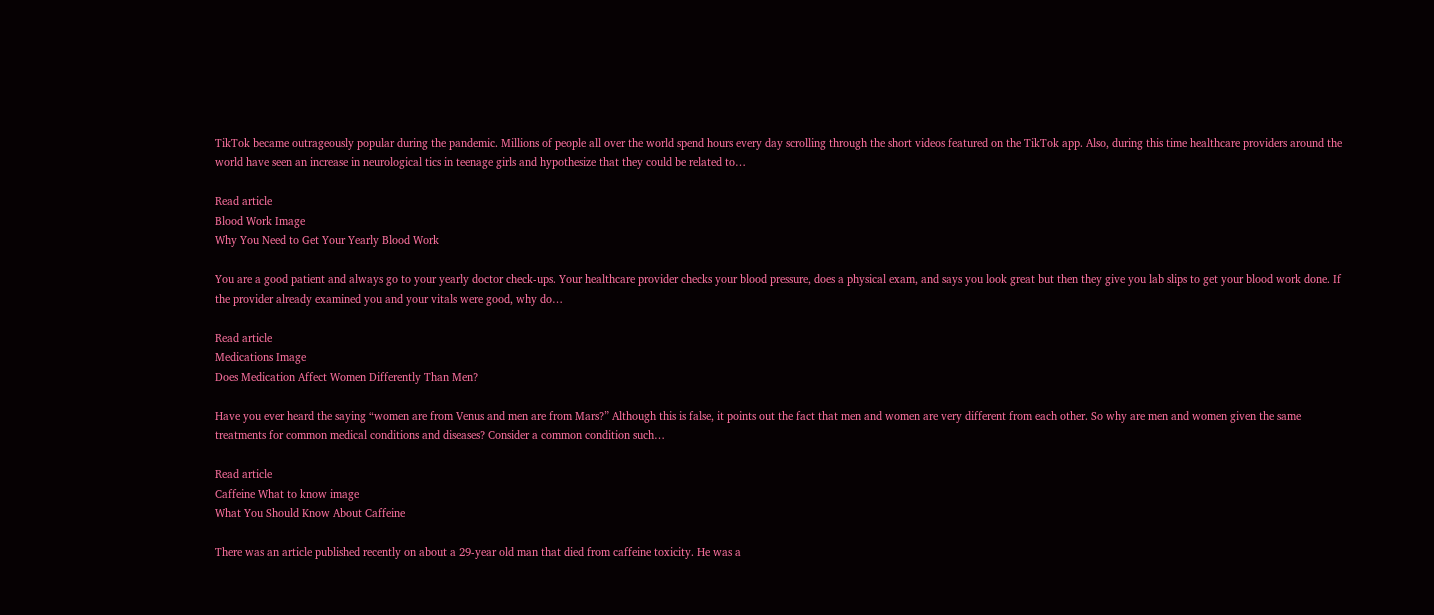TikTok became outrageously popular during the pandemic. Millions of people all over the world spend hours every day scrolling through the short videos featured on the TikTok app. Also, during this time healthcare providers around the world have seen an increase in neurological tics in teenage girls and hypothesize that they could be related to…

Read article
Blood Work Image
Why You Need to Get Your Yearly Blood Work

You are a good patient and always go to your yearly doctor check-ups. Your healthcare provider checks your blood pressure, does a physical exam, and says you look great but then they give you lab slips to get your blood work done. If the provider already examined you and your vitals were good, why do…

Read article
Medications Image
Does Medication Affect Women Differently Than Men?

Have you ever heard the saying “women are from Venus and men are from Mars?” Although this is false, it points out the fact that men and women are very different from each other. So why are men and women given the same treatments for common medical conditions and diseases? Consider a common condition such…

Read article
Caffeine What to know image
What You Should Know About Caffeine

There was an article published recently on about a 29-year old man that died from caffeine toxicity. He was a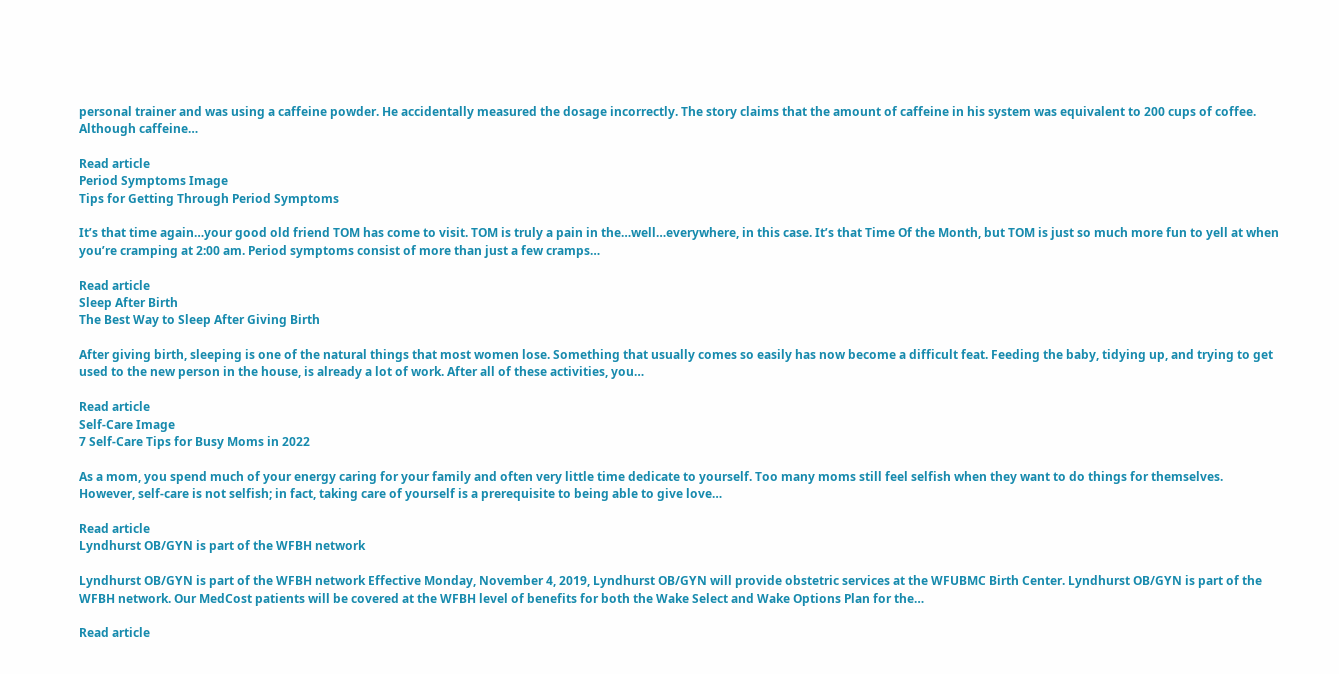personal trainer and was using a caffeine powder. He accidentally measured the dosage incorrectly. The story claims that the amount of caffeine in his system was equivalent to 200 cups of coffee. Although caffeine…

Read article
Period Symptoms Image
Tips for Getting Through Period Symptoms

It’s that time again…your good old friend TOM has come to visit. TOM is truly a pain in the…well…everywhere, in this case. It’s that Time Of the Month, but TOM is just so much more fun to yell at when you’re cramping at 2:00 am. Period symptoms consist of more than just a few cramps…

Read article
Sleep After Birth
The Best Way to Sleep After Giving Birth

After giving birth, sleeping is one of the natural things that most women lose. Something that usually comes so easily has now become a difficult feat. Feeding the baby, tidying up, and trying to get used to the new person in the house, is already a lot of work. After all of these activities, you…

Read article
Self-Care Image
7 Self-Care Tips for Busy Moms in 2022

As a mom, you spend much of your energy caring for your family and often very little time dedicate to yourself. Too many moms still feel selfish when they want to do things for themselves. However, self-care is not selfish; in fact, taking care of yourself is a prerequisite to being able to give love…

Read article
Lyndhurst OB/GYN is part of the WFBH network

Lyndhurst OB/GYN is part of the WFBH network Effective Monday, November 4, 2019, Lyndhurst OB/GYN will provide obstetric services at the WFUBMC Birth Center. Lyndhurst OB/GYN is part of the WFBH network. Our MedCost patients will be covered at the WFBH level of benefits for both the Wake Select and Wake Options Plan for the…

Read article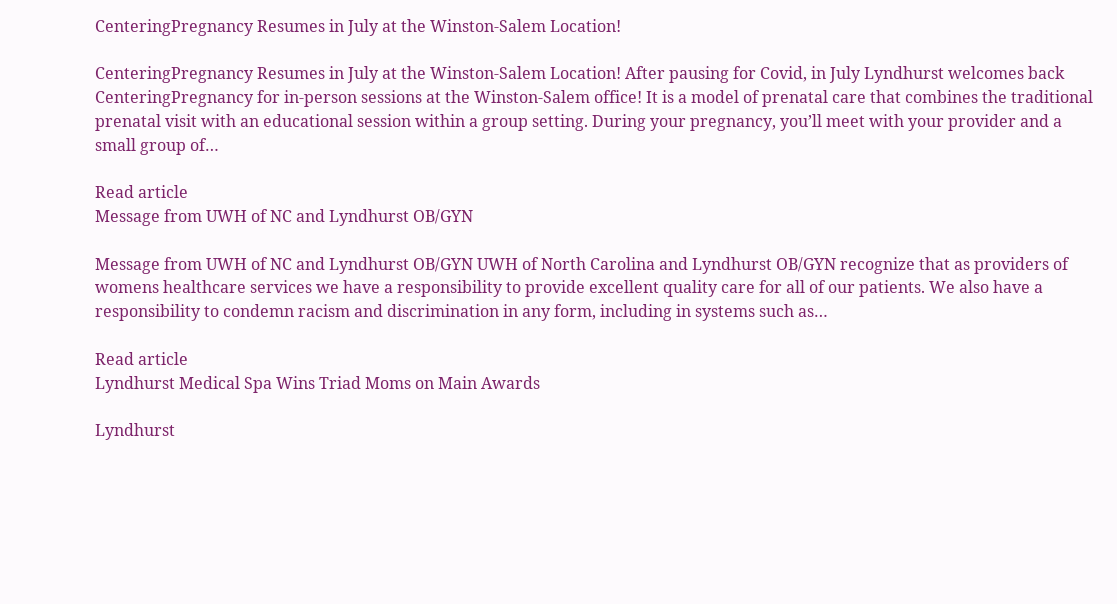CenteringPregnancy Resumes in July at the Winston-Salem Location!

CenteringPregnancy Resumes in July at the Winston-Salem Location! After pausing for Covid, in July Lyndhurst welcomes back CenteringPregnancy for in-person sessions at the Winston-Salem office! It is a model of prenatal care that combines the traditional prenatal visit with an educational session within a group setting. During your pregnancy, you’ll meet with your provider and a small group of…

Read article
Message from UWH of NC and Lyndhurst OB/GYN

Message from UWH of NC and Lyndhurst OB/GYN UWH of North Carolina and Lyndhurst OB/GYN recognize that as providers of womens healthcare services we have a responsibility to provide excellent quality care for all of our patients. We also have a responsibility to condemn racism and discrimination in any form, including in systems such as…

Read article
Lyndhurst Medical Spa Wins Triad Moms on Main Awards

Lyndhurst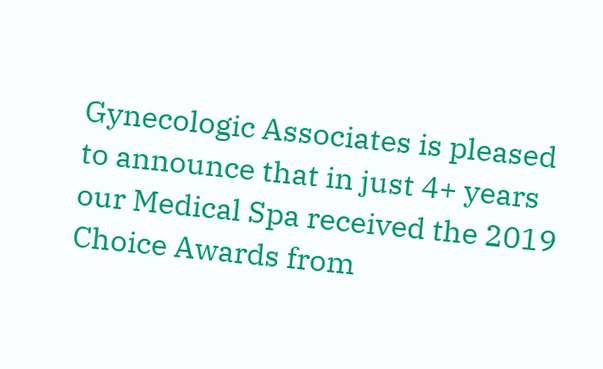Gynecologic Associates is pleased to announce that in just 4+ years our Medical Spa received the 2019 Choice Awards from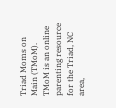Triad Moms on Main (TMoM). TMoM is an online parenting resource for the Triad, NC area,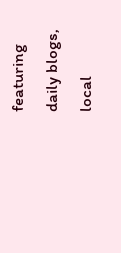featuring daily blogs, local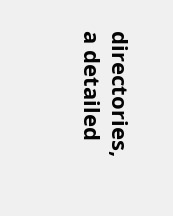directories, a detailed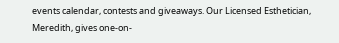events calendar, contests and giveaways. Our Licensed Esthetician, Meredith, gives one-on-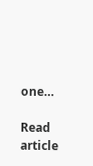one…

Read article